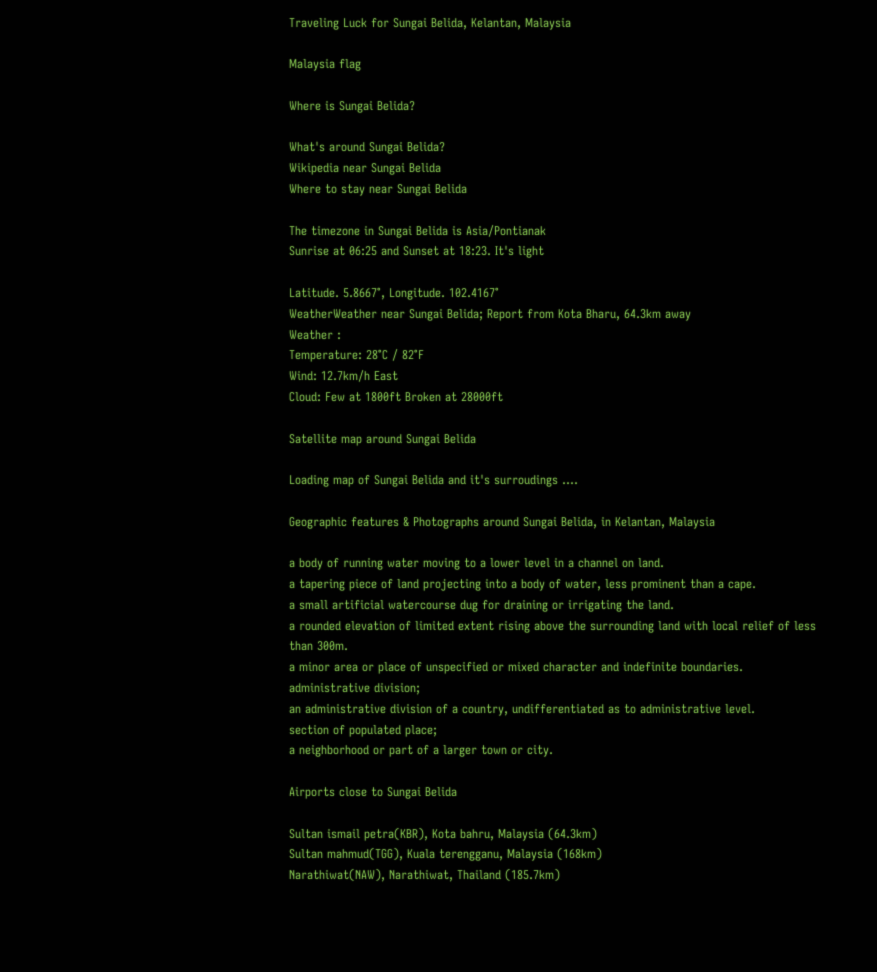Traveling Luck for Sungai Belida, Kelantan, Malaysia

Malaysia flag

Where is Sungai Belida?

What's around Sungai Belida?
Wikipedia near Sungai Belida
Where to stay near Sungai Belida

The timezone in Sungai Belida is Asia/Pontianak
Sunrise at 06:25 and Sunset at 18:23. It's light

Latitude. 5.8667°, Longitude. 102.4167°
WeatherWeather near Sungai Belida; Report from Kota Bharu, 64.3km away
Weather :
Temperature: 28°C / 82°F
Wind: 12.7km/h East
Cloud: Few at 1800ft Broken at 28000ft

Satellite map around Sungai Belida

Loading map of Sungai Belida and it's surroudings ....

Geographic features & Photographs around Sungai Belida, in Kelantan, Malaysia

a body of running water moving to a lower level in a channel on land.
a tapering piece of land projecting into a body of water, less prominent than a cape.
a small artificial watercourse dug for draining or irrigating the land.
a rounded elevation of limited extent rising above the surrounding land with local relief of less than 300m.
a minor area or place of unspecified or mixed character and indefinite boundaries.
administrative division;
an administrative division of a country, undifferentiated as to administrative level.
section of populated place;
a neighborhood or part of a larger town or city.

Airports close to Sungai Belida

Sultan ismail petra(KBR), Kota bahru, Malaysia (64.3km)
Sultan mahmud(TGG), Kuala terengganu, Malaysia (168km)
Narathiwat(NAW), Narathiwat, Thailand (185.7km)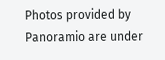Photos provided by Panoramio are under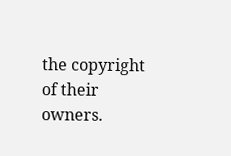the copyright of their owners.